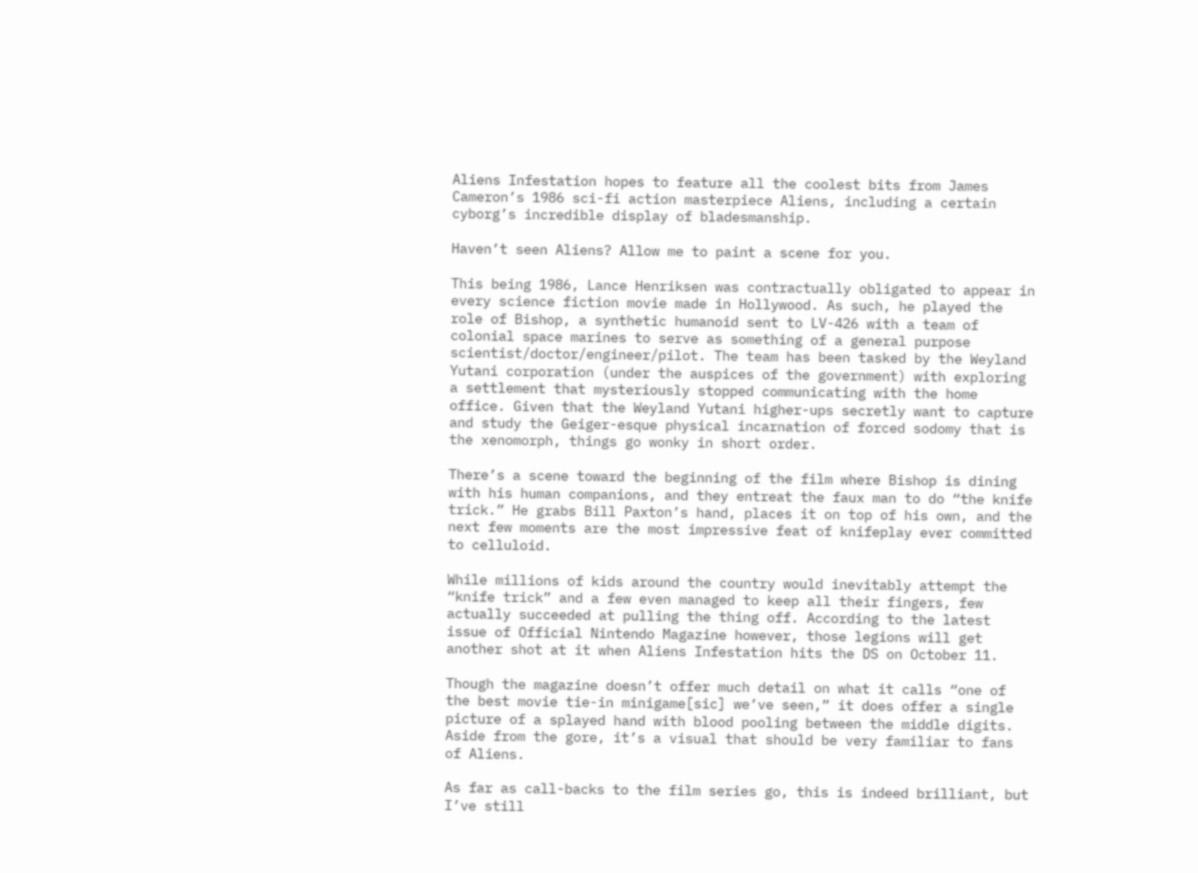Aliens Infestation hopes to feature all the coolest bits from James Cameron’s 1986 sci-fi action masterpiece Aliens, including a certain cyborg’s incredible display of bladesmanship.

Haven’t seen Aliens? Allow me to paint a scene for you.

This being 1986, Lance Henriksen was contractually obligated to appear in every science fiction movie made in Hollywood. As such, he played the role of Bishop, a synthetic humanoid sent to LV-426 with a team of colonial space marines to serve as something of a general purpose scientist/doctor/engineer/pilot. The team has been tasked by the Weyland Yutani corporation (under the auspices of the government) with exploring a settlement that mysteriously stopped communicating with the home office. Given that the Weyland Yutani higher-ups secretly want to capture and study the Geiger-esque physical incarnation of forced sodomy that is the xenomorph, things go wonky in short order.

There’s a scene toward the beginning of the film where Bishop is dining with his human companions, and they entreat the faux man to do “the knife trick.” He grabs Bill Paxton’s hand, places it on top of his own, and the next few moments are the most impressive feat of knifeplay ever committed to celluloid.

While millions of kids around the country would inevitably attempt the “knife trick” and a few even managed to keep all their fingers, few actually succeeded at pulling the thing off. According to the latest issue of Official Nintendo Magazine however, those legions will get another shot at it when Aliens Infestation hits the DS on October 11.

Though the magazine doesn’t offer much detail on what it calls “one of the best movie tie-in minigame[sic] we’ve seen,” it does offer a single picture of a splayed hand with blood pooling between the middle digits. Aside from the gore, it’s a visual that should be very familiar to fans of Aliens.

As far as call-backs to the film series go, this is indeed brilliant, but I’ve still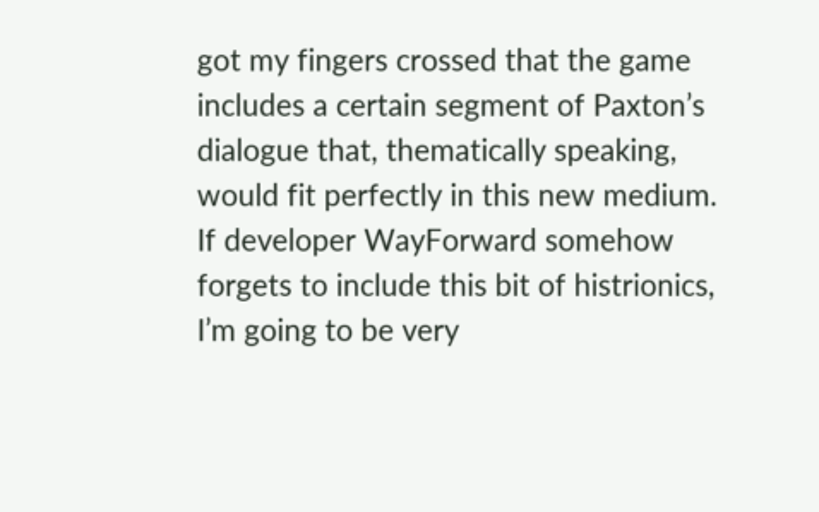got my fingers crossed that the game includes a certain segment of Paxton’s dialogue that, thematically speaking, would fit perfectly in this new medium. If developer WayForward somehow forgets to include this bit of histrionics, I’m going to be very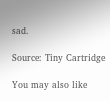sad.

Source: Tiny Cartridge

You may also like